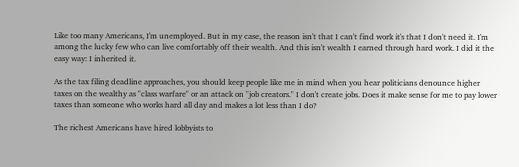Like too many Americans, I'm unemployed. But in my case, the reason isn't that I can't find work it's that I don't need it. I'm among the lucky few who can live comfortably off their wealth. And this isn't wealth I earned through hard work. I did it the easy way: I inherited it.

As the tax filing deadline approaches, you should keep people like me in mind when you hear politicians denounce higher taxes on the wealthy as "class warfare" or an attack on "job creators." I don't create jobs. Does it make sense for me to pay lower taxes than someone who works hard all day and makes a lot less than I do?

The richest Americans have hired lobbyists to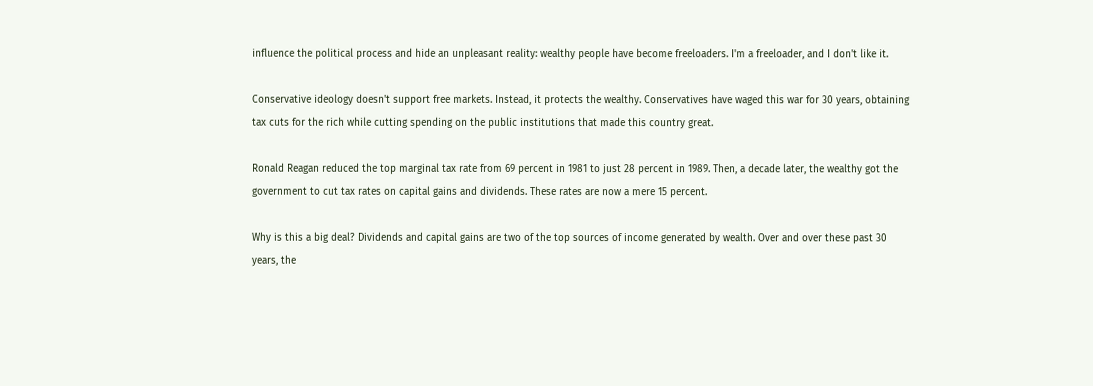influence the political process and hide an unpleasant reality: wealthy people have become freeloaders. I'm a freeloader, and I don't like it.

Conservative ideology doesn't support free markets. Instead, it protects the wealthy. Conservatives have waged this war for 30 years, obtaining tax cuts for the rich while cutting spending on the public institutions that made this country great.

Ronald Reagan reduced the top marginal tax rate from 69 percent in 1981 to just 28 percent in 1989. Then, a decade later, the wealthy got the government to cut tax rates on capital gains and dividends. These rates are now a mere 15 percent.

Why is this a big deal? Dividends and capital gains are two of the top sources of income generated by wealth. Over and over these past 30 years, the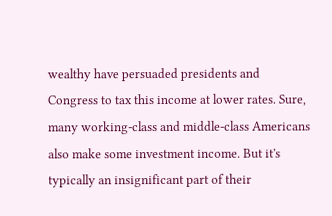wealthy have persuaded presidents and Congress to tax this income at lower rates. Sure, many working-class and middle-class Americans also make some investment income. But it's typically an insignificant part of their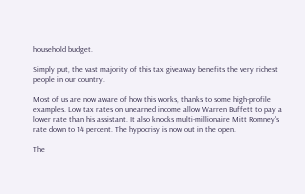household budget.

Simply put, the vast majority of this tax giveaway benefits the very richest people in our country.

Most of us are now aware of how this works, thanks to some high-profile examples. Low tax rates on unearned income allow Warren Buffett to pay a lower rate than his assistant. It also knocks multi-millionaire Mitt Romney's rate down to 14 percent. The hypocrisy is now out in the open.

The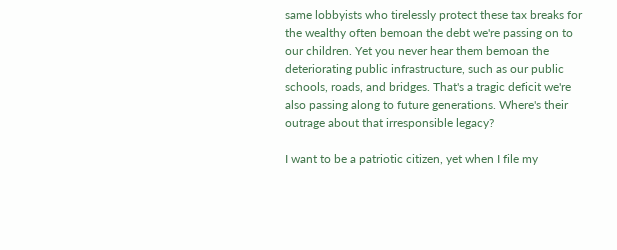same lobbyists who tirelessly protect these tax breaks for the wealthy often bemoan the debt we're passing on to our children. Yet you never hear them bemoan the deteriorating public infrastructure, such as our public schools, roads, and bridges. That's a tragic deficit we're also passing along to future generations. Where's their outrage about that irresponsible legacy?

I want to be a patriotic citizen, yet when I file my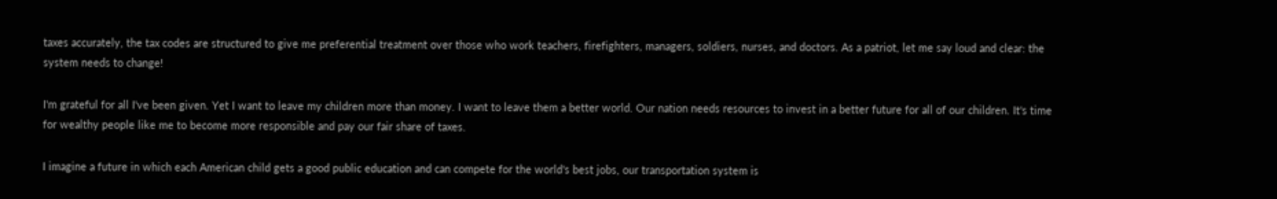taxes accurately, the tax codes are structured to give me preferential treatment over those who work teachers, firefighters, managers, soldiers, nurses, and doctors. As a patriot, let me say loud and clear: the system needs to change!

I'm grateful for all I've been given. Yet I want to leave my children more than money. I want to leave them a better world. Our nation needs resources to invest in a better future for all of our children. It's time for wealthy people like me to become more responsible and pay our fair share of taxes.

I imagine a future in which each American child gets a good public education and can compete for the world's best jobs, our transportation system is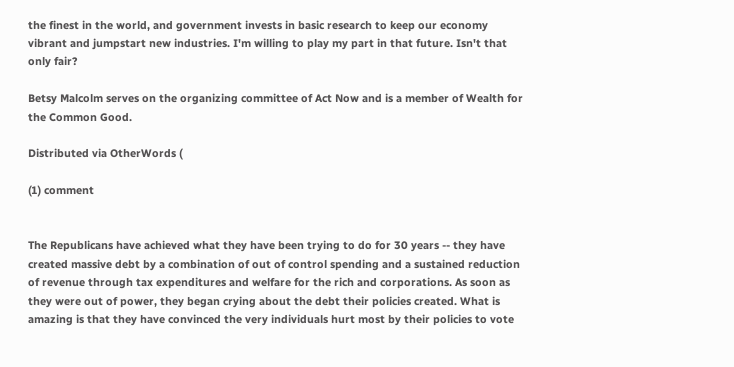the finest in the world, and government invests in basic research to keep our economy vibrant and jumpstart new industries. I'm willing to play my part in that future. Isn't that only fair?

Betsy Malcolm serves on the organizing committee of Act Now and is a member of Wealth for the Common Good.

Distributed via OtherWords (

(1) comment


The Republicans have achieved what they have been trying to do for 30 years -- they have created massive debt by a combination of out of control spending and a sustained reduction of revenue through tax expenditures and welfare for the rich and corporations. As soon as they were out of power, they began crying about the debt their policies created. What is amazing is that they have convinced the very individuals hurt most by their policies to vote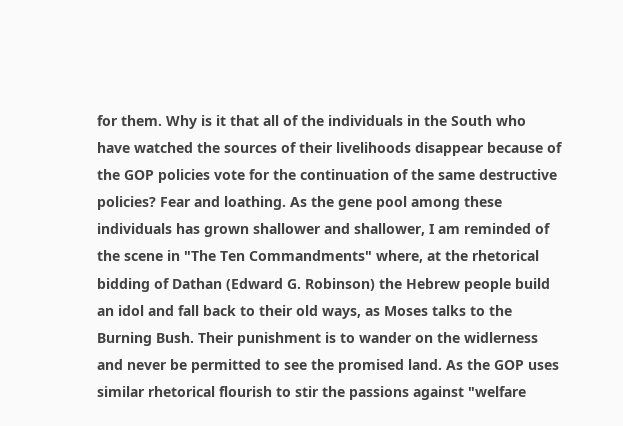for them. Why is it that all of the individuals in the South who have watched the sources of their livelihoods disappear because of the GOP policies vote for the continuation of the same destructive policies? Fear and loathing. As the gene pool among these individuals has grown shallower and shallower, I am reminded of the scene in "The Ten Commandments" where, at the rhetorical bidding of Dathan (Edward G. Robinson) the Hebrew people build an idol and fall back to their old ways, as Moses talks to the Burning Bush. Their punishment is to wander on the widlerness and never be permitted to see the promised land. As the GOP uses similar rhetorical flourish to stir the passions against "welfare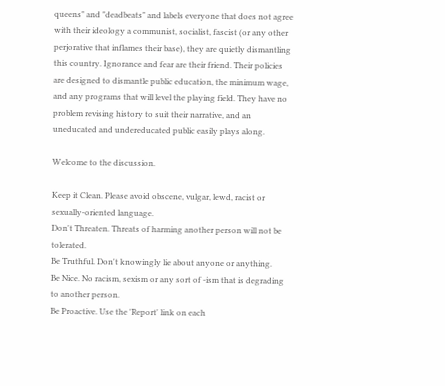queens" and "deadbeats" and labels everyone that does not agree with their ideology a communist, socialist, fascist (or any other perjorative that inflames their base), they are quietly dismantling this country. Ignorance and fear are their friend. Their policies are designed to dismantle public education, the minimum wage, and any programs that will level the playing field. They have no problem revising history to suit their narrative, and an uneducated and undereducated public easily plays along.

Welcome to the discussion.

Keep it Clean. Please avoid obscene, vulgar, lewd, racist or sexually-oriented language.
Don't Threaten. Threats of harming another person will not be tolerated.
Be Truthful. Don't knowingly lie about anyone or anything.
Be Nice. No racism, sexism or any sort of -ism that is degrading to another person.
Be Proactive. Use the 'Report' link on each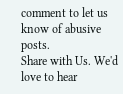comment to let us know of abusive posts.
Share with Us. We'd love to hear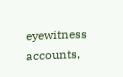eyewitness accounts,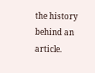the history behind an article.